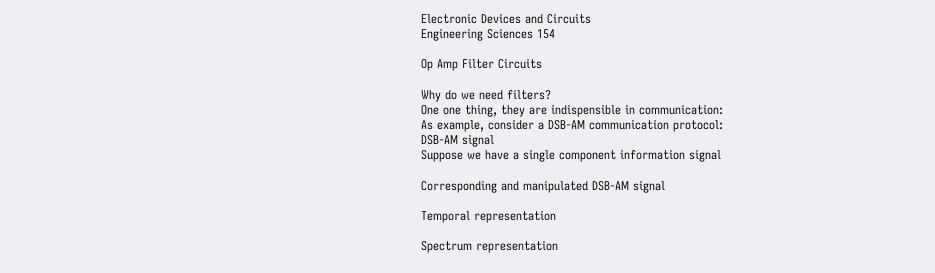Electronic Devices and Circuits
Engineering Sciences 154

Op Amp Filter Circuits

Why do we need filters?
One one thing, they are indispensible in communication:
As example, consider a DSB-AM communication protocol:
DSB-AM signal
Suppose we have a single component information signal

Corresponding and manipulated DSB-AM signal

Temporal representation

Spectrum representation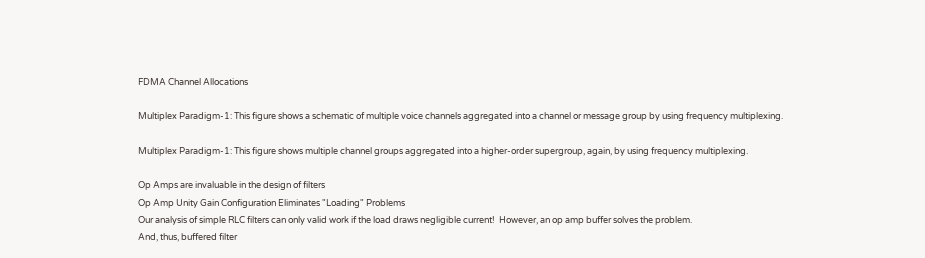FDMA Channel Allocations

Multiplex Paradigm-1: This figure shows a schematic of multiple voice channels aggregated into a channel or message group by using frequency multiplexing.

Multiplex Paradigm-1: This figure shows multiple channel groups aggregated into a higher-order supergroup, again, by using frequency multiplexing.

Op Amps are invaluable in the design of filters
Op Amp Unity Gain Configuration Eliminates "Loading" Problems
Our analysis of simple RLC filters can only valid work if the load draws negligible current!  However, an op amp buffer solves the problem.
And, thus, buffered filter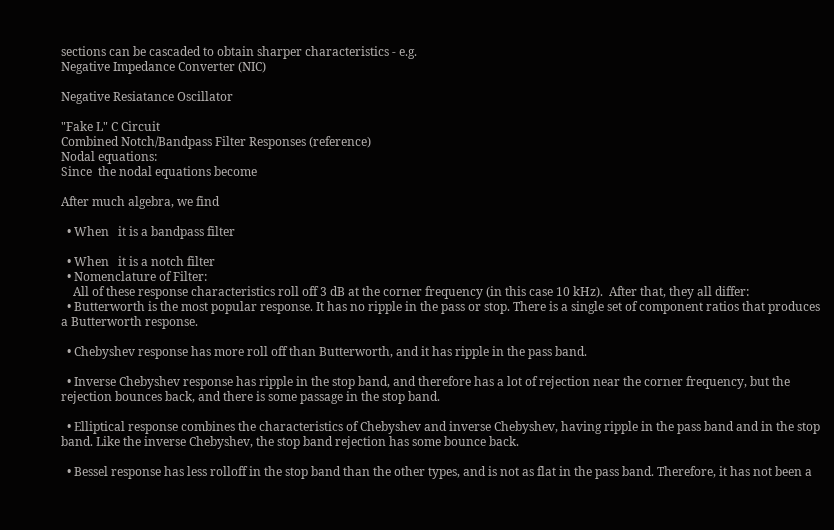sections can be cascaded to obtain sharper characteristics - e.g.
Negative Impedance Converter (NIC)

Negative Resiatance Oscillator

"Fake L" C Circuit
Combined Notch/Bandpass Filter Responses (reference)
Nodal equations:
Since  the nodal equations become

After much algebra, we find

  • When   it is a bandpass filter

  • When   it is a notch filter
  • Nomenclature of Filter:
    All of these response characteristics roll off 3 dB at the corner frequency (in this case 10 kHz).  After that, they all differ:
  • Butterworth is the most popular response. It has no ripple in the pass or stop. There is a single set of component ratios that produces a Butterworth response.

  • Chebyshev response has more roll off than Butterworth, and it has ripple in the pass band.

  • Inverse Chebyshev response has ripple in the stop band, and therefore has a lot of rejection near the corner frequency, but the rejection bounces back, and there is some passage in the stop band.

  • Elliptical response combines the characteristics of Chebyshev and inverse Chebyshev, having ripple in the pass band and in the stop band. Like the inverse Chebyshev, the stop band rejection has some bounce back.

  • Bessel response has less rolloff in the stop band than the other types, and is not as flat in the pass band. Therefore, it has not been a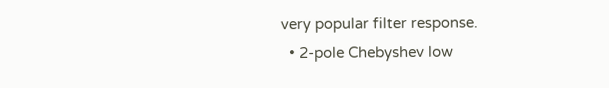very popular filter response.
  • 2-pole Chebyshev low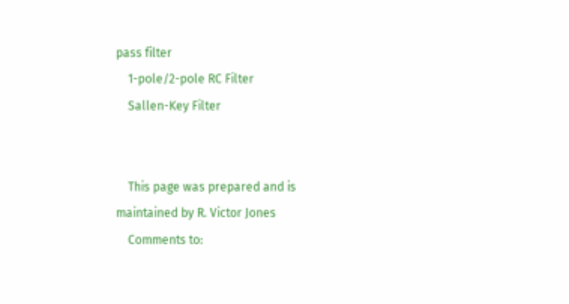pass filter
    1-pole/2-pole RC Filter
    Sallen-Key Filter


    This page was prepared and is maintained by R. Victor Jones
    Comments to: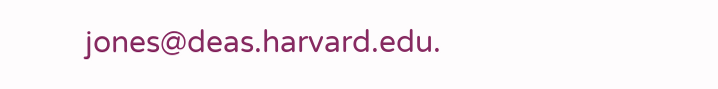jones@deas.harvard.edu.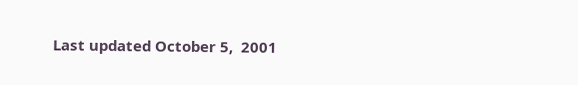Last updated October 5,  2001